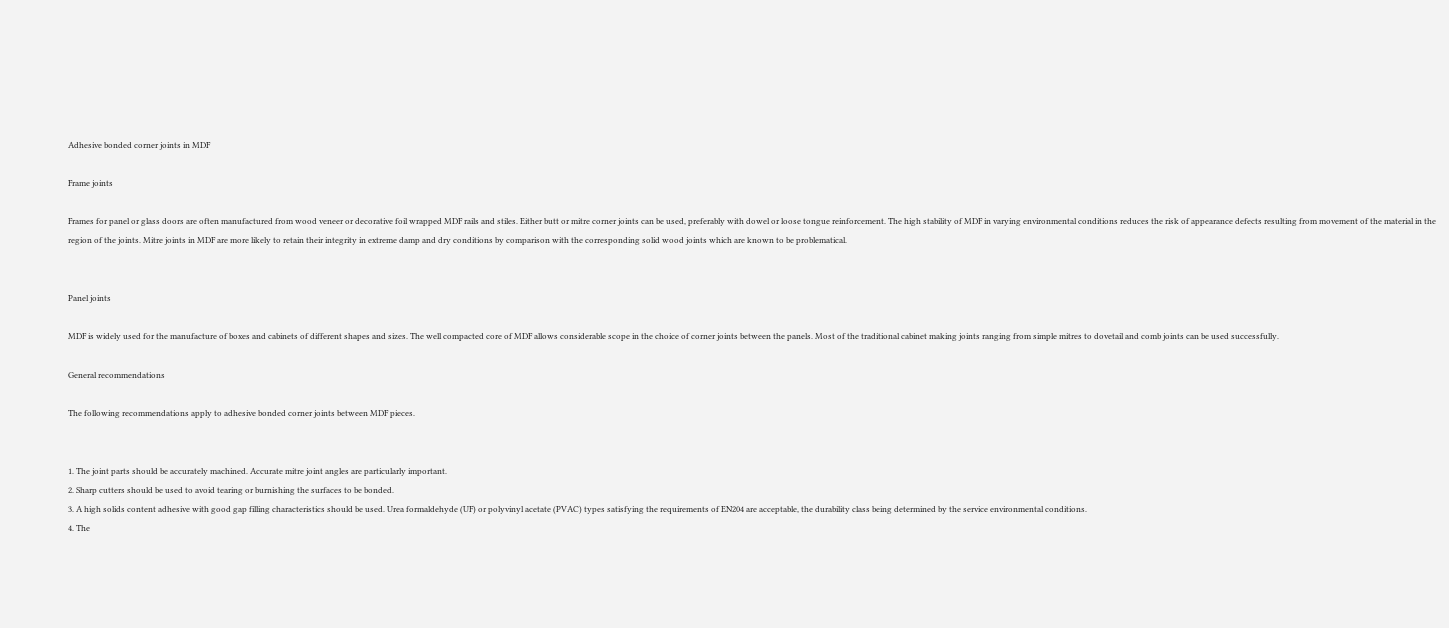Adhesive bonded corner joints in MDF

Frame joints

Frames for panel or glass doors are often manufactured from wood veneer or decorative foil wrapped MDF rails and stiles. Either butt or mitre corner joints can be used, preferably with dowel or loose tongue reinforcement. The high stability of MDF in varying environmental conditions reduces the risk of appearance defects resulting from movement of the material in the region of the joints. Mitre joints in MDF are more likely to retain their integrity in extreme damp and dry conditions by comparison with the corresponding solid wood joints which are known to be problematical.


Panel joints

MDF is widely used for the manufacture of boxes and cabinets of different shapes and sizes. The well compacted core of MDF allows considerable scope in the choice of corner joints between the panels. Most of the traditional cabinet making joints ranging from simple mitres to dovetail and comb joints can be used successfully.

General recommendations

The following recommendations apply to adhesive bonded corner joints between MDF pieces.


1. The joint parts should be accurately machined. Accurate mitre joint angles are particularly important.
2. Sharp cutters should be used to avoid tearing or burnishing the surfaces to be bonded.
3. A high solids content adhesive with good gap filling characteristics should be used. Urea formaldehyde (UF) or polyvinyl acetate (PVAC) types satisfying the requirements of EN204 are acceptable, the durability class being determined by the service environmental conditions.
4. The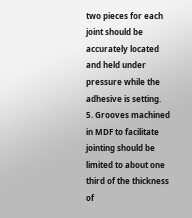two pieces for each joint should be accurately located and held under pressure while the adhesive is setting.
5. Grooves machined in MDF to facilitate jointing should be limited to about one third of the thickness of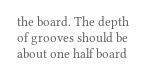the board. The depth of grooves should be about one half board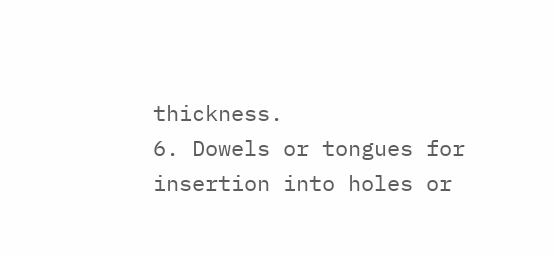thickness.
6. Dowels or tongues for insertion into holes or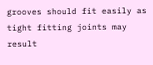grooves should fit easily as tight fitting joints may result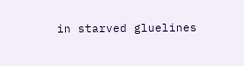in starved gluelines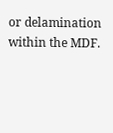or delamination within the MDF.